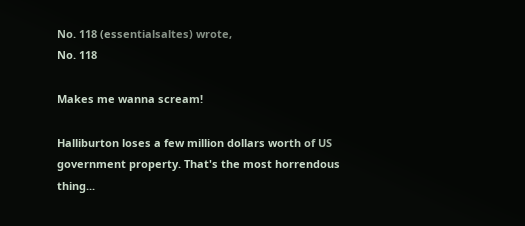No. 118 (essentialsaltes) wrote,
No. 118

Makes me wanna scream!

Halliburton loses a few million dollars worth of US government property. That's the most horrendous thing...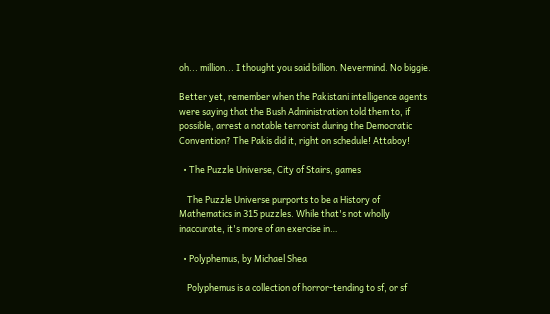oh... million... I thought you said billion. Nevermind. No biggie.

Better yet, remember when the Pakistani intelligence agents were saying that the Bush Administration told them to, if possible, arrest a notable terrorist during the Democratic Convention? The Pakis did it, right on schedule! Attaboy!

  • The Puzzle Universe, City of Stairs, games

    The Puzzle Universe purports to be a History of Mathematics in 315 puzzles. While that's not wholly inaccurate, it's more of an exercise in…

  • Polyphemus, by Michael Shea

    Polyphemus is a collection of horror-tending to sf, or sf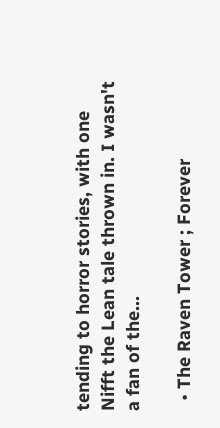tending to horror stories, with one Nifft the Lean tale thrown in. I wasn't a fan of the…

  • The Raven Tower ; Forever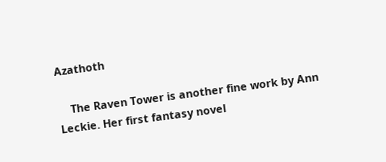Azathoth

    The Raven Tower is another fine work by Ann Leckie. Her first fantasy novel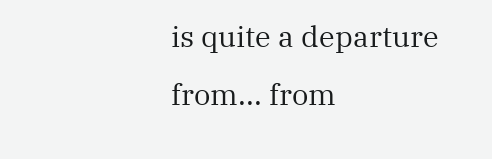is quite a departure from... from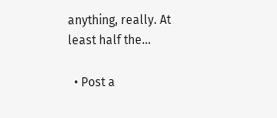anything, really. At least half the…

  • Post a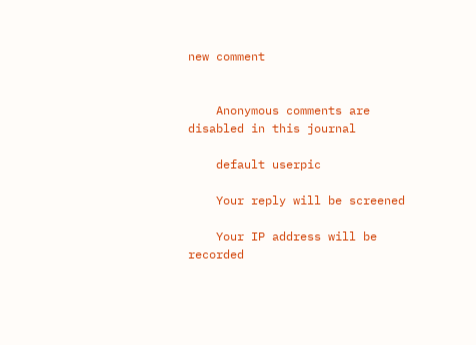new comment


    Anonymous comments are disabled in this journal

    default userpic

    Your reply will be screened

    Your IP address will be recorded